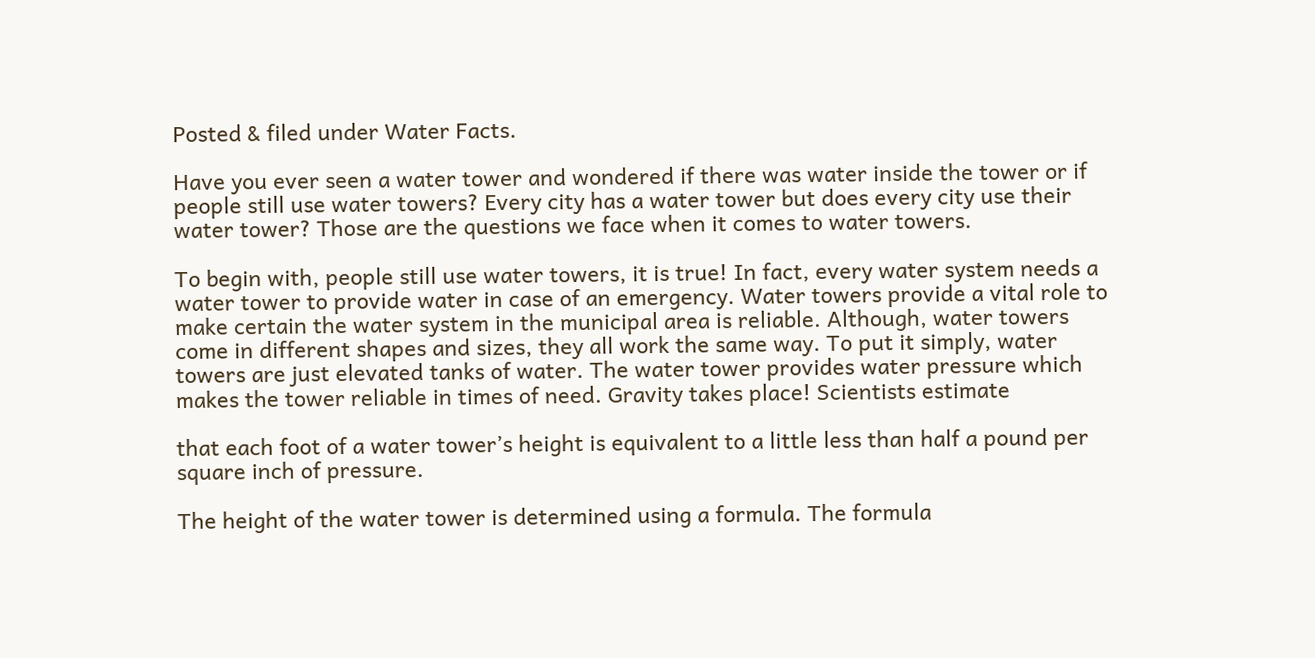Posted & filed under Water Facts.

Have you ever seen a water tower and wondered if there was water inside the tower or if people still use water towers? Every city has a water tower but does every city use their water tower? Those are the questions we face when it comes to water towers.

To begin with, people still use water towers, it is true! In fact, every water system needs a water tower to provide water in case of an emergency. Water towers provide a vital role to make certain the water system in the municipal area is reliable. Although, water towers come in different shapes and sizes, they all work the same way. To put it simply, water towers are just elevated tanks of water. The water tower provides water pressure which makes the tower reliable in times of need. Gravity takes place! Scientists estimate

that each foot of a water tower’s height is equivalent to a little less than half a pound per square inch of pressure.

The height of the water tower is determined using a formula. The formula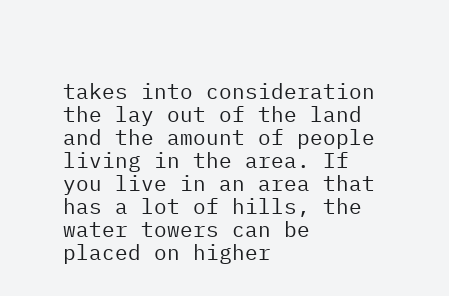takes into consideration the lay out of the land and the amount of people living in the area. If you live in an area that has a lot of hills, the water towers can be placed on higher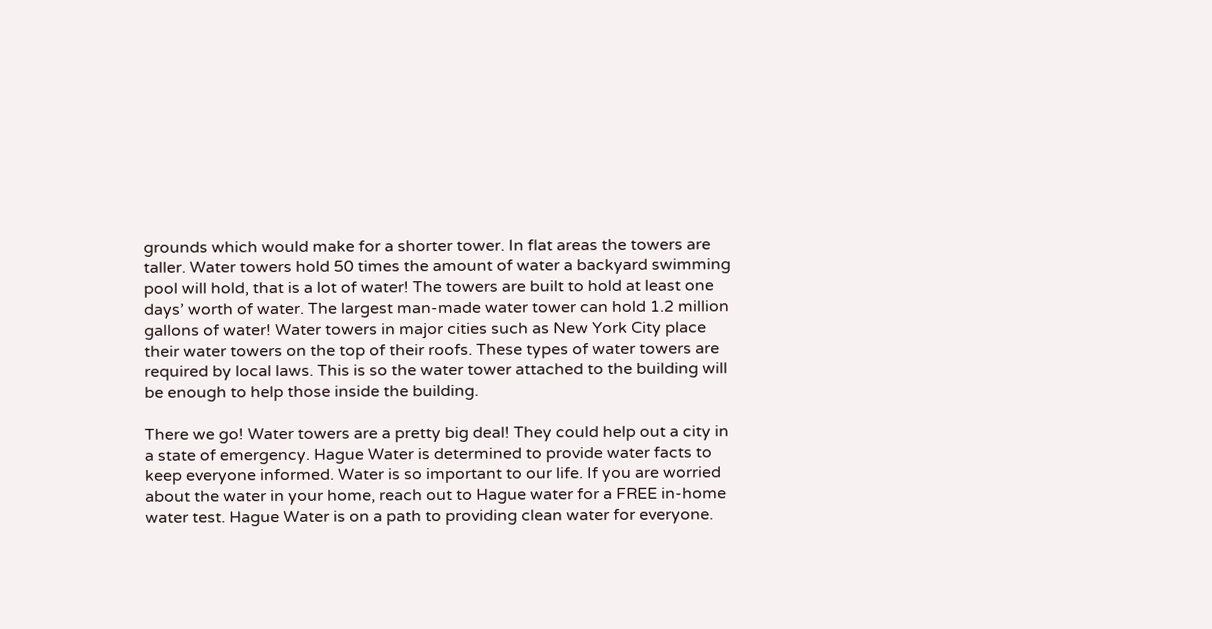grounds which would make for a shorter tower. In flat areas the towers are taller. Water towers hold 50 times the amount of water a backyard swimming pool will hold, that is a lot of water! The towers are built to hold at least one days’ worth of water. The largest man-made water tower can hold 1.2 million gallons of water! Water towers in major cities such as New York City place their water towers on the top of their roofs. These types of water towers are required by local laws. This is so the water tower attached to the building will be enough to help those inside the building.

There we go! Water towers are a pretty big deal! They could help out a city in a state of emergency. Hague Water is determined to provide water facts to keep everyone informed. Water is so important to our life. If you are worried about the water in your home, reach out to Hague water for a FREE in-home water test. Hague Water is on a path to providing clean water for everyone.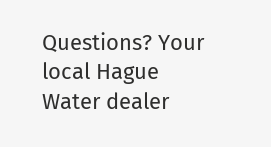Questions? Your local Hague Water dealer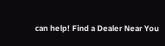can help! Find a Dealer Near You